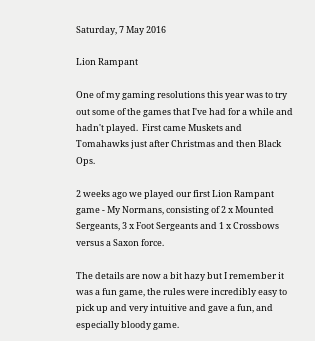Saturday, 7 May 2016

Lion Rampant

One of my gaming resolutions this year was to try out some of the games that I've had for a while and hadn't played.  First came Muskets and Tomahawks just after Christmas and then Black Ops.

2 weeks ago we played our first Lion Rampant game - My Normans, consisting of 2 x Mounted Sergeants, 3 x Foot Sergeants and 1 x Crossbows versus a Saxon force.

The details are now a bit hazy but I remember it was a fun game, the rules were incredibly easy to pick up and very intuitive and gave a fun, and especially bloody game.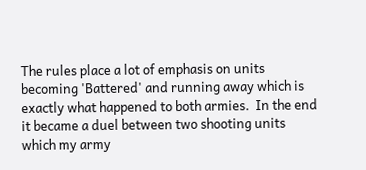The rules place a lot of emphasis on units becoming 'Battered' and running away which is exactly what happened to both armies.  In the end it became a duel between two shooting units which my army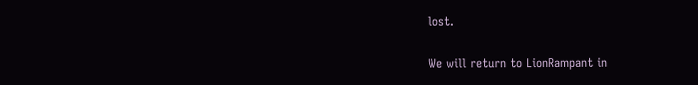lost.

We will return to LionRampant in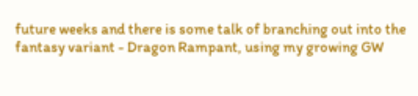future weeks and there is some talk of branching out into the fantasy variant - Dragon Rampant, using my growing GW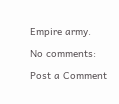Empire army.

No comments:

Post a Comment